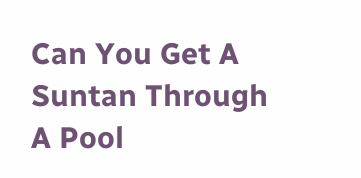Can You Get A Suntan Through A Pool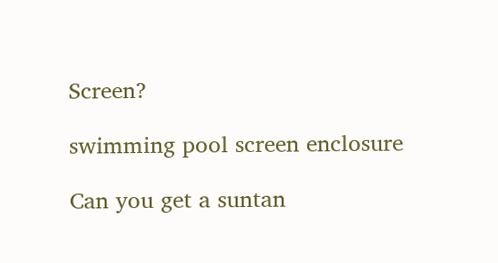Screen?

swimming pool screen enclosure

Can you get a suntan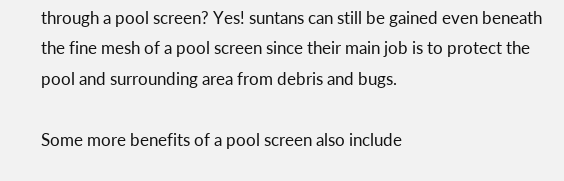through a pool screen? Yes! suntans can still be gained even beneath the fine mesh of a pool screen since their main job is to protect the pool and surrounding area from debris and bugs.

Some more benefits of a pool screen also include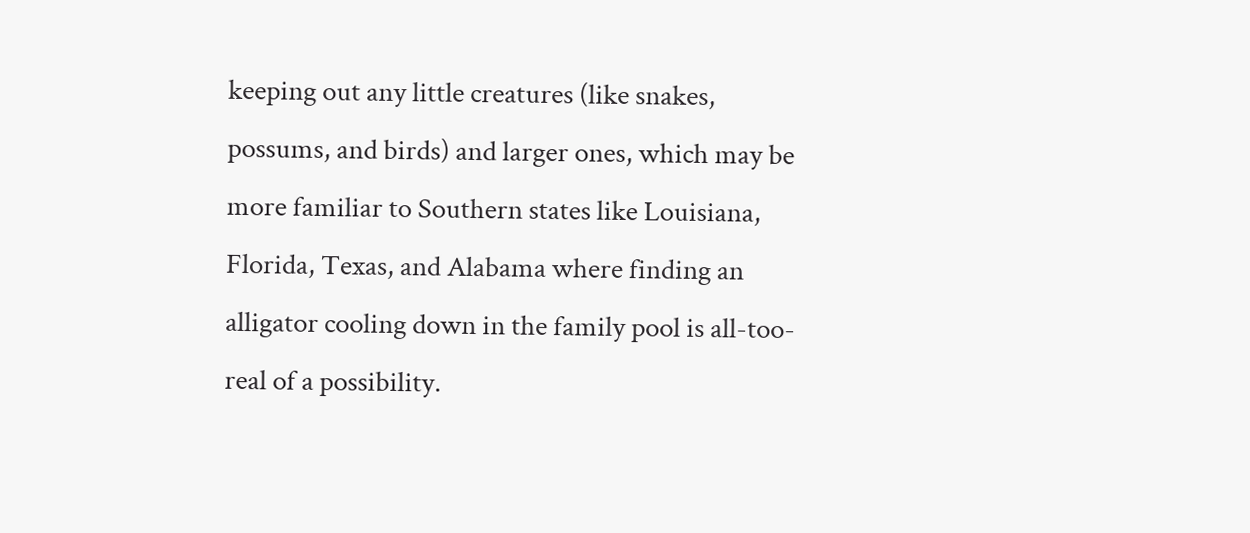keeping out any little creatures (like snakes, possums, and birds) and larger ones, which may be more familiar to Southern states like Louisiana, Florida, Texas, and Alabama where finding an alligator cooling down in the family pool is all-too-real of a possibility.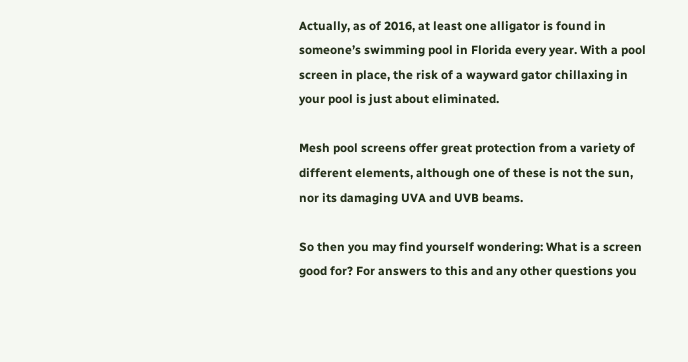Actually, as of 2016, at least one alligator is found in someone’s swimming pool in Florida every year. With a pool screen in place, the risk of a wayward gator chillaxing in your pool is just about eliminated.

Mesh pool screens offer great protection from a variety of different elements, although one of these is not the sun, nor its damaging UVA and UVB beams.

So then you may find yourself wondering: What is a screen good for? For answers to this and any other questions you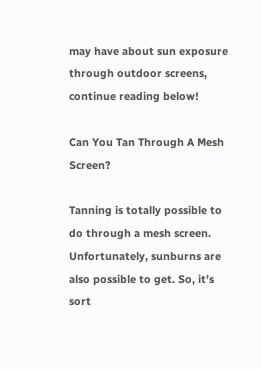may have about sun exposure through outdoor screens, continue reading below!

Can You Tan Through A Mesh Screen?

Tanning is totally possible to do through a mesh screen. Unfortunately, sunburns are also possible to get. So, it’s sort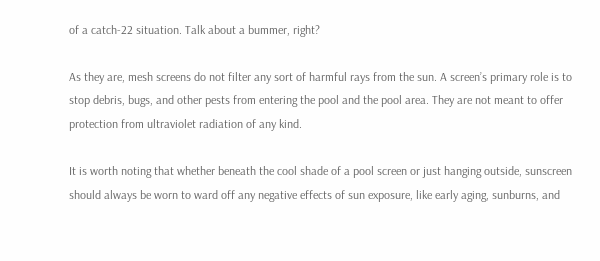of a catch-22 situation. Talk about a bummer, right?

As they are, mesh screens do not filter any sort of harmful rays from the sun. A screen’s primary role is to stop debris, bugs, and other pests from entering the pool and the pool area. They are not meant to offer protection from ultraviolet radiation of any kind.

It is worth noting that whether beneath the cool shade of a pool screen or just hanging outside, sunscreen should always be worn to ward off any negative effects of sun exposure, like early aging, sunburns, and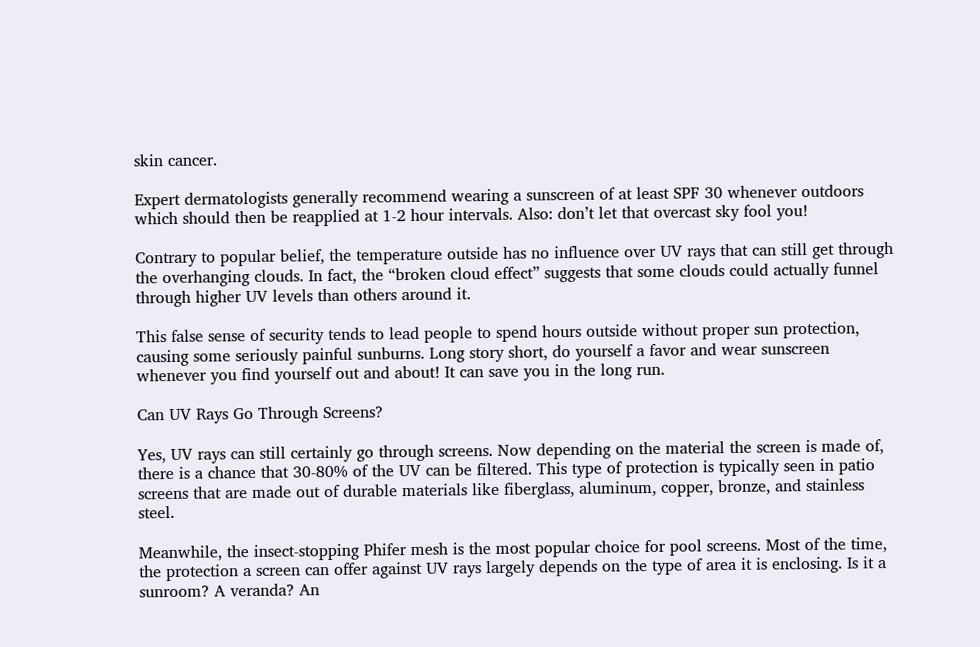skin cancer.

Expert dermatologists generally recommend wearing a sunscreen of at least SPF 30 whenever outdoors which should then be reapplied at 1-2 hour intervals. Also: don’t let that overcast sky fool you!

Contrary to popular belief, the temperature outside has no influence over UV rays that can still get through the overhanging clouds. In fact, the “broken cloud effect” suggests that some clouds could actually funnel through higher UV levels than others around it.

This false sense of security tends to lead people to spend hours outside without proper sun protection, causing some seriously painful sunburns. Long story short, do yourself a favor and wear sunscreen whenever you find yourself out and about! It can save you in the long run.

Can UV Rays Go Through Screens?

Yes, UV rays can still certainly go through screens. Now depending on the material the screen is made of, there is a chance that 30-80% of the UV can be filtered. This type of protection is typically seen in patio screens that are made out of durable materials like fiberglass, aluminum, copper, bronze, and stainless steel.

Meanwhile, the insect-stopping Phifer mesh is the most popular choice for pool screens. Most of the time, the protection a screen can offer against UV rays largely depends on the type of area it is enclosing. Is it a sunroom? A veranda? An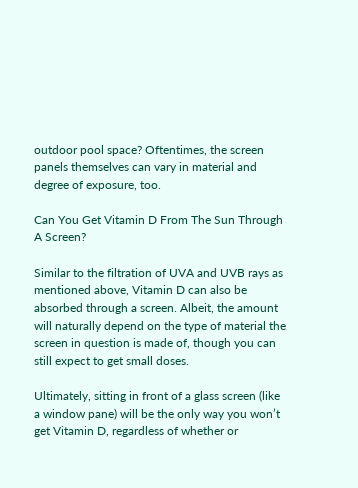outdoor pool space? Oftentimes, the screen panels themselves can vary in material and degree of exposure, too.

Can You Get Vitamin D From The Sun Through A Screen?

Similar to the filtration of UVA and UVB rays as mentioned above, Vitamin D can also be absorbed through a screen. Albeit, the amount will naturally depend on the type of material the screen in question is made of, though you can still expect to get small doses.

Ultimately, sitting in front of a glass screen (like a window pane) will be the only way you won’t get Vitamin D, regardless of whether or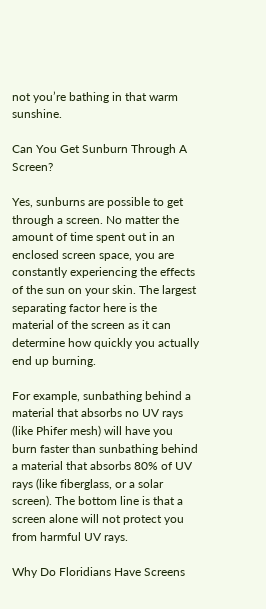not you’re bathing in that warm sunshine.

Can You Get Sunburn Through A Screen?

Yes, sunburns are possible to get through a screen. No matter the amount of time spent out in an enclosed screen space, you are constantly experiencing the effects of the sun on your skin. The largest separating factor here is the material of the screen as it can determine how quickly you actually end up burning.

For example, sunbathing behind a material that absorbs no UV rays (like Phifer mesh) will have you burn faster than sunbathing behind a material that absorbs 80% of UV rays (like fiberglass, or a solar screen). The bottom line is that a screen alone will not protect you from harmful UV rays.

Why Do Floridians Have Screens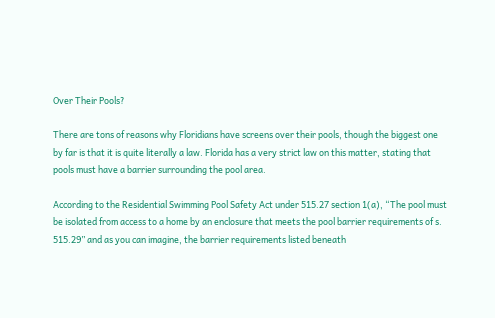Over Their Pools?

There are tons of reasons why Floridians have screens over their pools, though the biggest one by far is that it is quite literally a law. Florida has a very strict law on this matter, stating that pools must have a barrier surrounding the pool area.

According to the Residential Swimming Pool Safety Act under 515.27 section 1(a), “The pool must be isolated from access to a home by an enclosure that meets the pool barrier requirements of s. 515.29” and as you can imagine, the barrier requirements listed beneath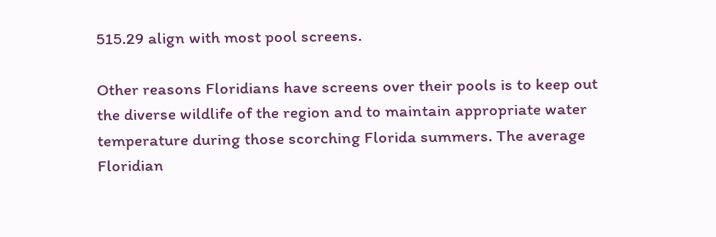515.29 align with most pool screens.

Other reasons Floridians have screens over their pools is to keep out the diverse wildlife of the region and to maintain appropriate water temperature during those scorching Florida summers. The average Floridian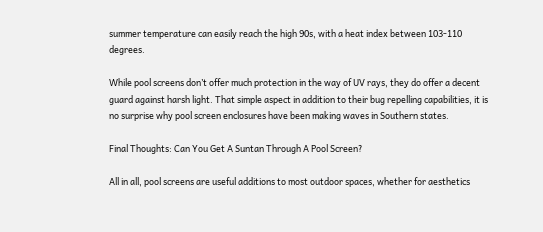summer temperature can easily reach the high 90s, with a heat index between 103-110 degrees.

While pool screens don’t offer much protection in the way of UV rays, they do offer a decent guard against harsh light. That simple aspect in addition to their bug repelling capabilities, it is no surprise why pool screen enclosures have been making waves in Southern states.

Final Thoughts: Can You Get A Suntan Through A Pool Screen?

All in all, pool screens are useful additions to most outdoor spaces, whether for aesthetics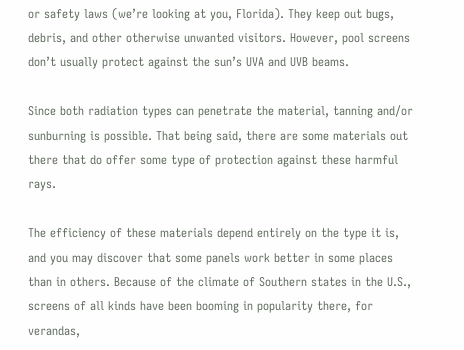or safety laws (we’re looking at you, Florida). They keep out bugs, debris, and other otherwise unwanted visitors. However, pool screens don’t usually protect against the sun’s UVA and UVB beams.

Since both radiation types can penetrate the material, tanning and/or sunburning is possible. That being said, there are some materials out there that do offer some type of protection against these harmful rays.

The efficiency of these materials depend entirely on the type it is, and you may discover that some panels work better in some places than in others. Because of the climate of Southern states in the U.S., screens of all kinds have been booming in popularity there, for verandas,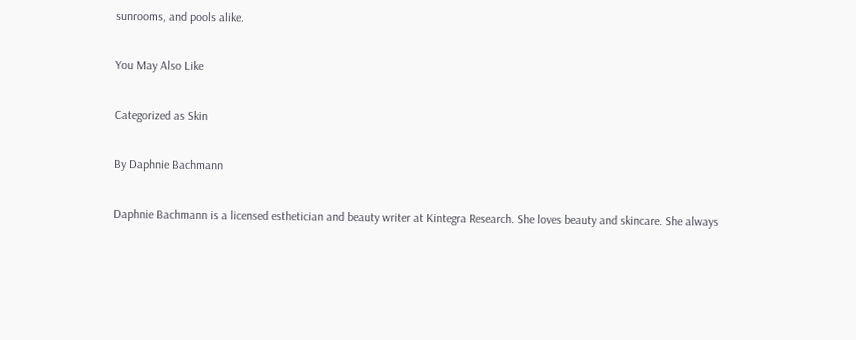sunrooms, and pools alike.

You May Also Like

Categorized as Skin

By Daphnie Bachmann

Daphnie Bachmann is a licensed esthetician and beauty writer at Kintegra Research. She loves beauty and skincare. She always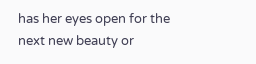has her eyes open for the next new beauty or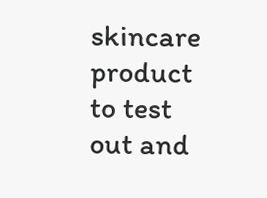skincare product to test out and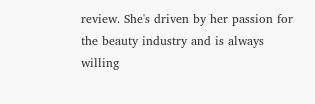review. She's driven by her passion for the beauty industry and is always willing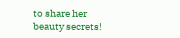to share her beauty secrets!